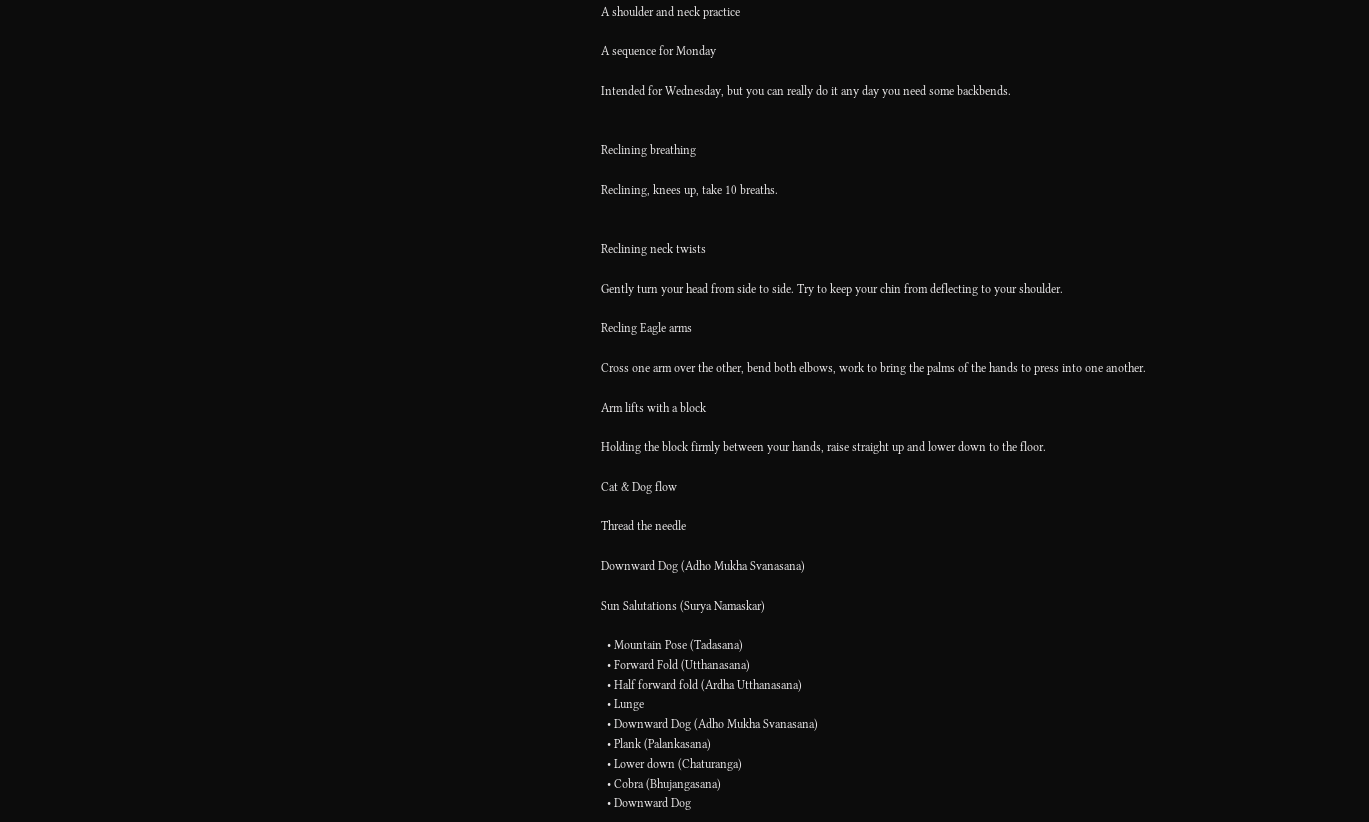A shoulder and neck practice

A sequence for Monday

Intended for Wednesday, but you can really do it any day you need some backbends.


Reclining breathing

Reclining, knees up, take 10 breaths.


Reclining neck twists

Gently turn your head from side to side. Try to keep your chin from deflecting to your shoulder.

Recling Eagle arms

Cross one arm over the other, bend both elbows, work to bring the palms of the hands to press into one another.

Arm lifts with a block

Holding the block firmly between your hands, raise straight up and lower down to the floor.

Cat & Dog flow

Thread the needle

Downward Dog (Adho Mukha Svanasana)

Sun Salutations (Surya Namaskar)

  • Mountain Pose (Tadasana)
  • Forward Fold (Utthanasana)
  • Half forward fold (Ardha Utthanasana)
  • Lunge
  • Downward Dog (Adho Mukha Svanasana)
  • Plank (Palankasana)
  • Lower down (Chaturanga)
  • Cobra (Bhujangasana)
  • Downward Dog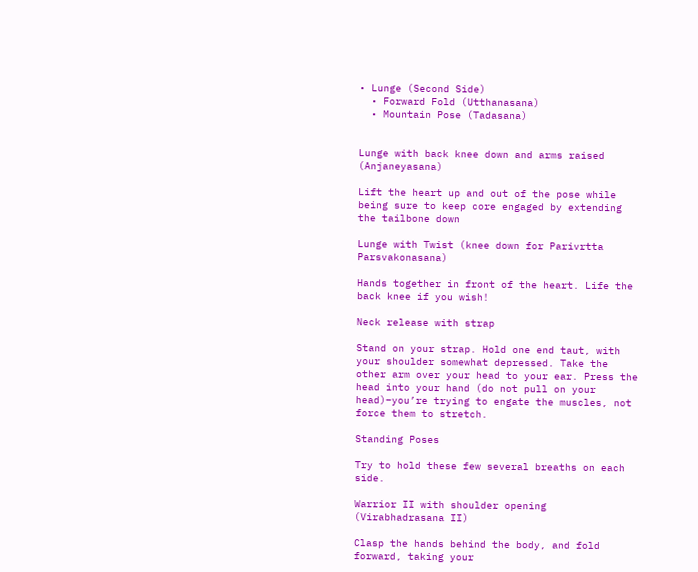• Lunge (Second Side)
  • Forward Fold (Utthanasana)
  • Mountain Pose (Tadasana)


Lunge with back knee down and arms raised (Anjaneyasana)

Lift the heart up and out of the pose while being sure to keep core engaged by extending the tailbone down

Lunge with Twist (knee down for Parivrtta Parsvakonasana)

Hands together in front of the heart. Life the back knee if you wish!

Neck release with strap

Stand on your strap. Hold one end taut, with your shoulder somewhat depressed. Take the other arm over your head to your ear. Press the head into your hand (do not pull on your head)–you’re trying to engate the muscles, not force them to stretch.

Standing Poses

Try to hold these few several breaths on each side.

Warrior II with shoulder opening (Virabhadrasana II)

Clasp the hands behind the body, and fold forward, taking your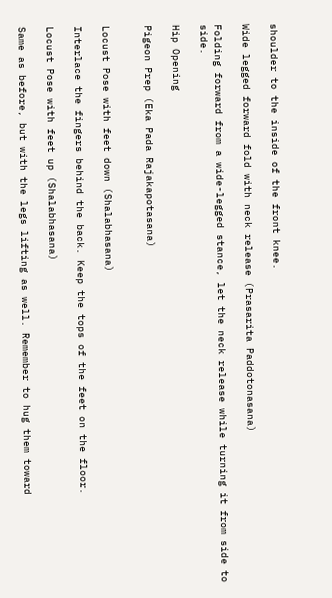shoulder to the inside of the front knee.

Wide legged forward fold with neck release (Prasarita Paddotonasana)

Folding forward from a wide-legged stance, let the neck release while turning it from side to side.

Hip Opening

Pigeon Prep (Eka Pada Rajakapotasana)


Locust Pose with feet down (Shalabhasana)

Interlace the fingers behind the back. Keep the tops of the feet on the floor.

Locust Pose with feet up (Shalabhasana)

Same as before, but with the legs lifting as well. Remember to hug them toward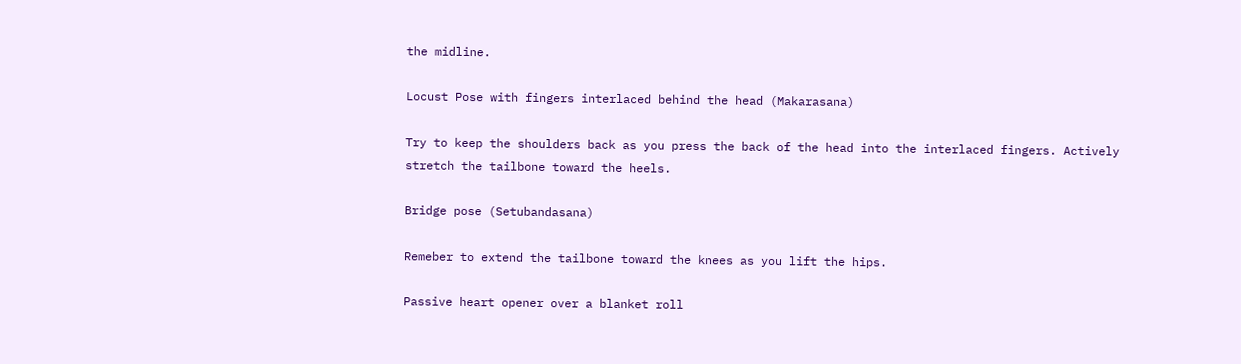the midline.

Locust Pose with fingers interlaced behind the head (Makarasana)

Try to keep the shoulders back as you press the back of the head into the interlaced fingers. Actively stretch the tailbone toward the heels.

Bridge pose (Setubandasana)

Remeber to extend the tailbone toward the knees as you lift the hips.

Passive heart opener over a blanket roll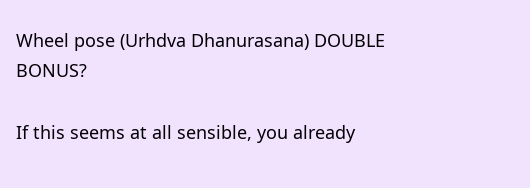Wheel pose (Urhdva Dhanurasana) DOUBLE BONUS?

If this seems at all sensible, you already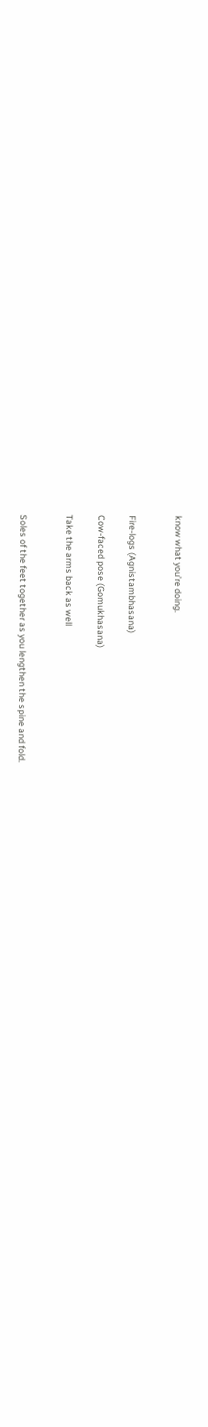know what you’re doing.


Fire-logs (Agnistambhasana)

Cow-faced pose (Gomukhasana)

Take the arms back as well


Soles of the feet together as you lengthen the spine and fold.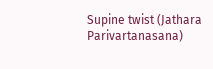Supine twist (Jathara Parivartanasana)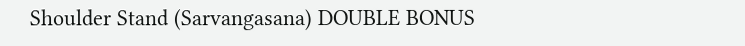Shoulder Stand (Sarvangasana) DOUBLE BONUS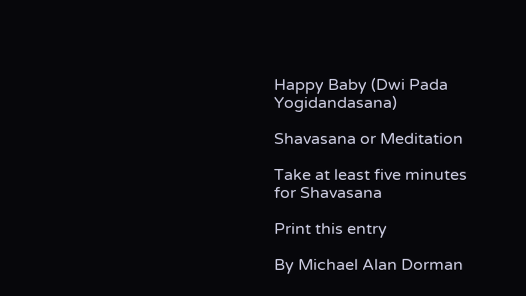Happy Baby (Dwi Pada Yogidandasana)

Shavasana or Meditation

Take at least five minutes for Shavasana

Print this entry

By Michael Alan Dorman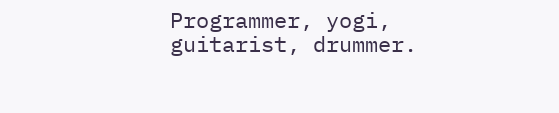Programmer, yogi, guitarist, drummer.